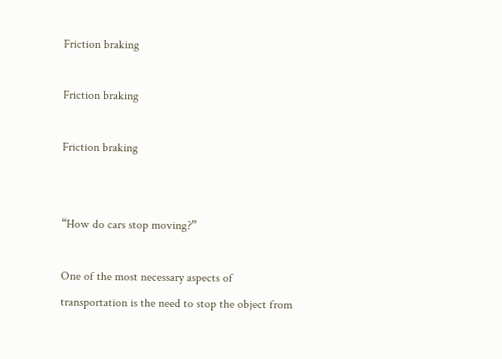Friction braking

Friction braking

Friction braking


“How do cars stop moving?”

One of the most necessary aspects of transportation is the need to stop the object from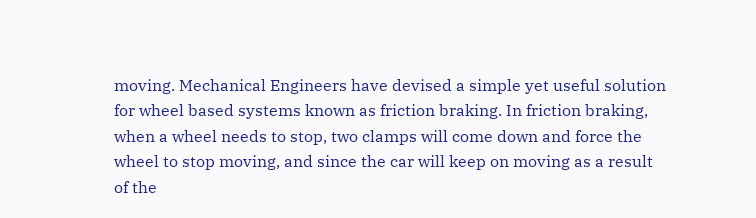moving. Mechanical Engineers have devised a simple yet useful solution for wheel based systems known as friction braking. In friction braking, when a wheel needs to stop, two clamps will come down and force the wheel to stop moving, and since the car will keep on moving as a result of the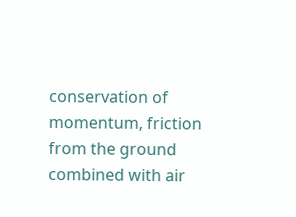conservation of momentum, friction from the ground combined with air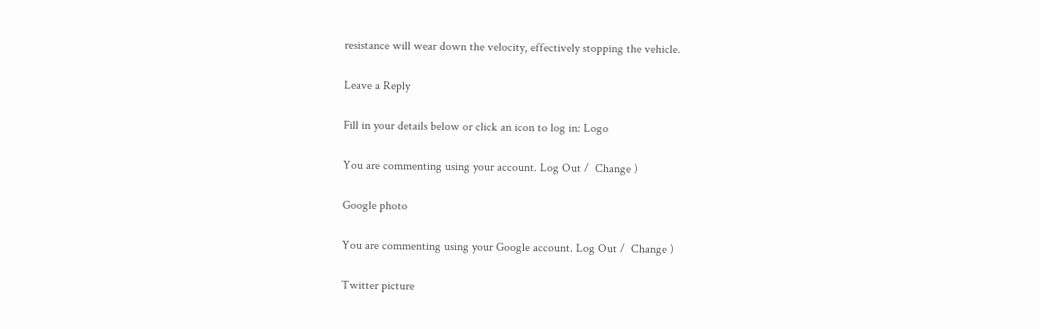resistance will wear down the velocity, effectively stopping the vehicle.

Leave a Reply

Fill in your details below or click an icon to log in: Logo

You are commenting using your account. Log Out /  Change )

Google photo

You are commenting using your Google account. Log Out /  Change )

Twitter picture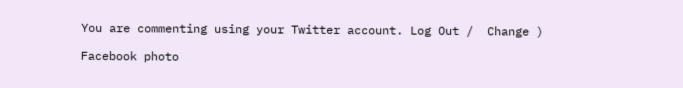You are commenting using your Twitter account. Log Out /  Change )

Facebook photo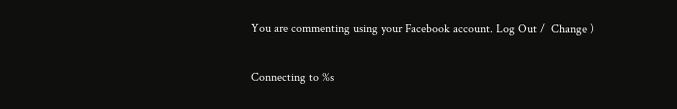You are commenting using your Facebook account. Log Out /  Change )

Connecting to %s